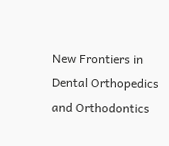New Frontiers in Dental Orthopedics and Orthodontics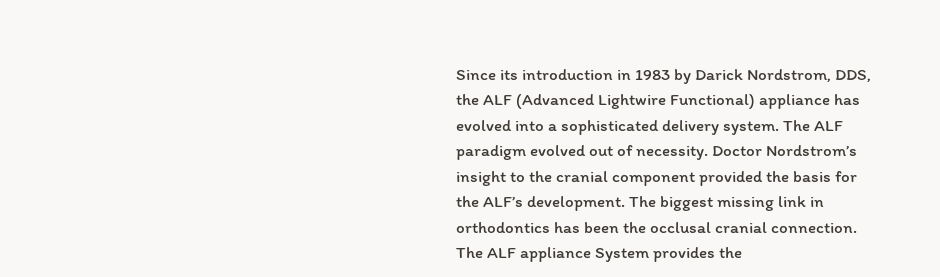Since its introduction in 1983 by Darick Nordstrom, DDS, the ALF (Advanced Lightwire Functional) appliance has evolved into a sophisticated delivery system. The ALF paradigm evolved out of necessity. Doctor Nordstrom’s insight to the cranial component provided the basis for the ALF’s development. The biggest missing link in orthodontics has been the occlusal cranial connection. The ALF appliance System provides the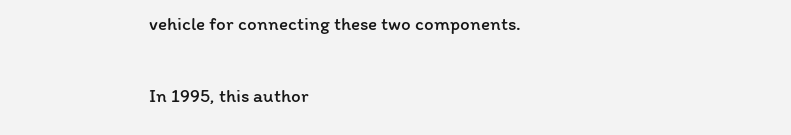vehicle for connecting these two components.

In 1995, this author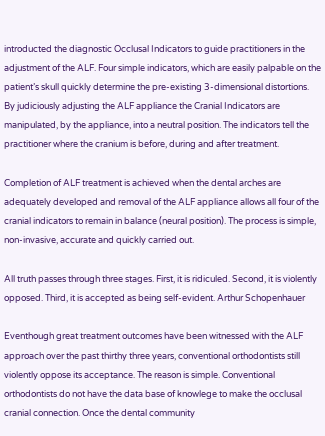introducted the diagnostic Occlusal Indicators to guide practitioners in the adjustment of the ALF. Four simple indicators, which are easily palpable on the patient’s skull quickly determine the pre-existing 3-dimensional distortions. By judiciously adjusting the ALF appliance the Cranial Indicators are manipulated, by the appliance, into a neutral position. The indicators tell the practitioner where the cranium is before, during and after treatment.

Completion of ALF treatment is achieved when the dental arches are adequately developed and removal of the ALF appliance allows all four of the cranial indicators to remain in balance (neural position). The process is simple, non-invasive, accurate and quickly carried out.

All truth passes through three stages. First, it is ridiculed. Second, it is violently opposed. Third, it is accepted as being self-evident. Arthur Schopenhauer

Eventhough great treatment outcomes have been witnessed with the ALF approach over the past thirthy three years, conventional orthodontists still violently oppose its acceptance. The reason is simple. Conventional orthodontists do not have the data base of knowlege to make the occlusal cranial connection. Once the dental community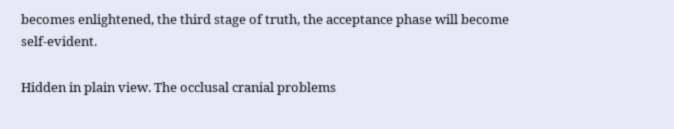becomes enlightened, the third stage of truth, the acceptance phase will become self-evident.

Hidden in plain view. The occlusal cranial problems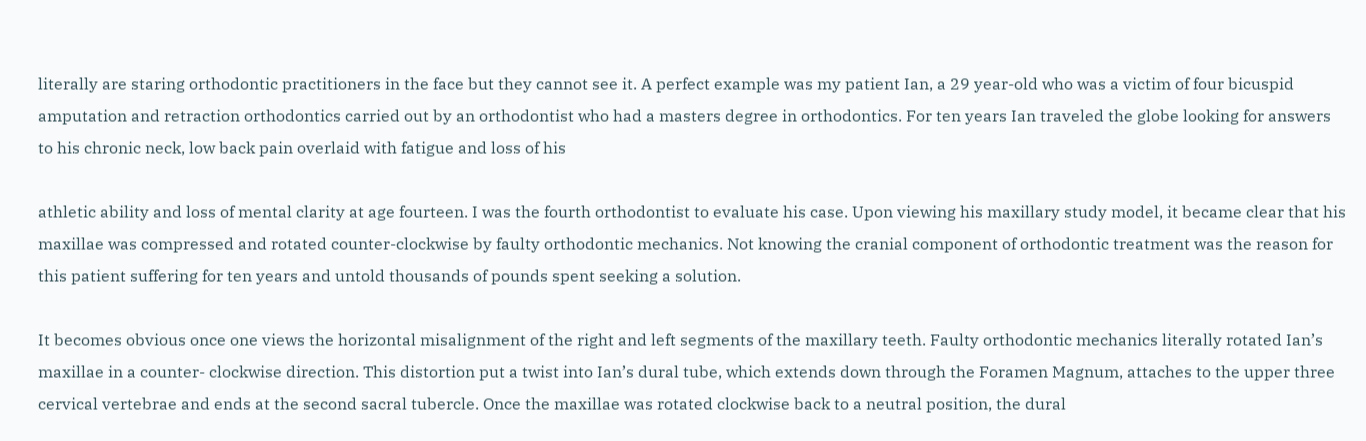literally are staring orthodontic practitioners in the face but they cannot see it. A perfect example was my patient Ian, a 29 year-old who was a victim of four bicuspid amputation and retraction orthodontics carried out by an orthodontist who had a masters degree in orthodontics. For ten years Ian traveled the globe looking for answers to his chronic neck, low back pain overlaid with fatigue and loss of his

athletic ability and loss of mental clarity at age fourteen. I was the fourth orthodontist to evaluate his case. Upon viewing his maxillary study model, it became clear that his maxillae was compressed and rotated counter-clockwise by faulty orthodontic mechanics. Not knowing the cranial component of orthodontic treatment was the reason for this patient suffering for ten years and untold thousands of pounds spent seeking a solution.

It becomes obvious once one views the horizontal misalignment of the right and left segments of the maxillary teeth. Faulty orthodontic mechanics literally rotated Ian’s maxillae in a counter- clockwise direction. This distortion put a twist into Ian’s dural tube, which extends down through the Foramen Magnum, attaches to the upper three cervical vertebrae and ends at the second sacral tubercle. Once the maxillae was rotated clockwise back to a neutral position, the dural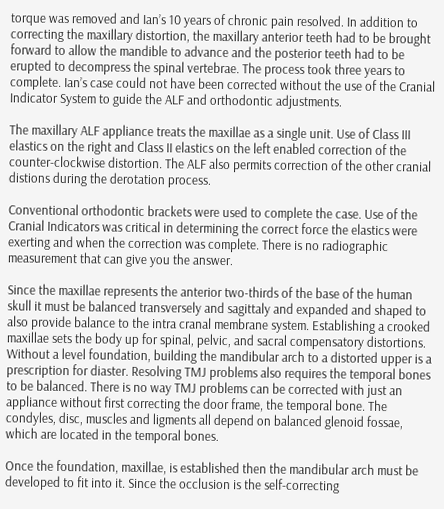torque was removed and Ian’s 10 years of chronic pain resolved. In addition to correcting the maxillary distortion, the maxillary anterior teeth had to be brought forward to allow the mandible to advance and the posterior teeth had to be erupted to decompress the spinal vertebrae. The process took three years to complete. Ian’s case could not have been corrected without the use of the Cranial Indicator System to guide the ALF and orthodontic adjustments.

The maxillary ALF appliance treats the maxillae as a single unit. Use of Class III elastics on the right and Class II elastics on the left enabled correction of the counter-clockwise distortion. The ALF also permits correction of the other cranial distions during the derotation process.

Conventional orthodontic brackets were used to complete the case. Use of the Cranial Indicators was critical in determining the correct force the elastics were exerting and when the correction was complete. There is no radiographic measurement that can give you the answer.

Since the maxillae represents the anterior two-thirds of the base of the human skull it must be balanced transversely and sagittaly and expanded and shaped to also provide balance to the intra cranal membrane system. Establishing a crooked maxillae sets the body up for spinal, pelvic, and sacral compensatory distortions. Without a level foundation, building the mandibular arch to a distorted upper is a prescription for diaster. Resolving TMJ problems also requires the temporal bones to be balanced. There is no way TMJ problems can be corrected with just an appliance without first correcting the door frame, the temporal bone. The condyles, disc, muscles and ligments all depend on balanced glenoid fossae, which are located in the temporal bones.

Once the foundation, maxillae, is established then the mandibular arch must be developed to fit into it. Since the occlusion is the self-correcting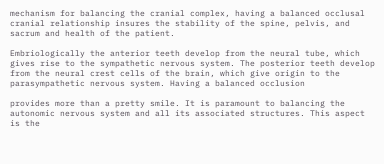mechanism for balancing the cranial complex, having a balanced occlusal cranial relationship insures the stability of the spine, pelvis, and sacrum and health of the patient.

Embriologically the anterior teeth develop from the neural tube, which gives rise to the sympathetic nervous system. The posterior teeth develop from the neural crest cells of the brain, which give origin to the parasympathetic nervous system. Having a balanced occlusion

provides more than a pretty smile. It is paramount to balancing the autonomic nervous system and all its associated structures. This aspect is the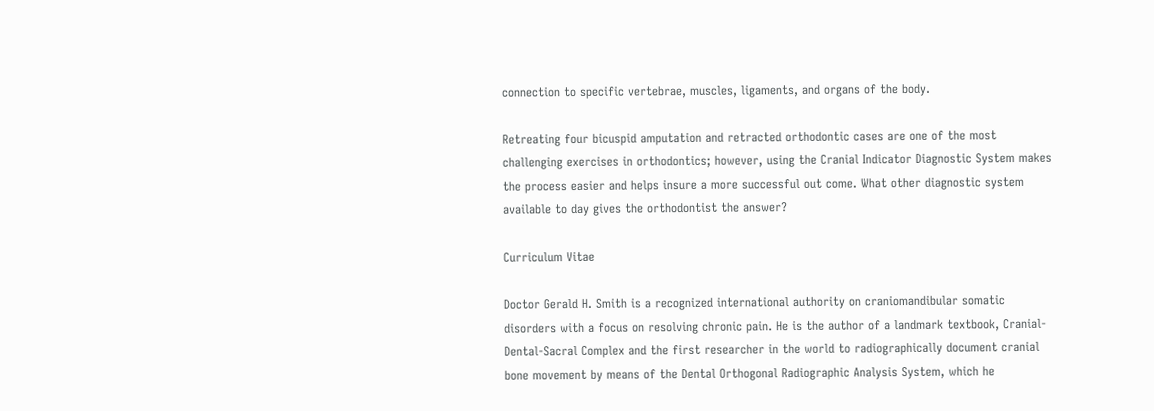connection to specific vertebrae, muscles, ligaments, and organs of the body.

Retreating four bicuspid amputation and retracted orthodontic cases are one of the most challenging exercises in orthodontics; however, using the Cranial Indicator Diagnostic System makes the process easier and helps insure a more successful out come. What other diagnostic system available to day gives the orthodontist the answer?

Curriculum Vitae

Doctor Gerald H. Smith is a recognized international authority on craniomandibular somatic disorders with a focus on resolving chronic pain. He is the author of a landmark textbook, Cranial-Dental-Sacral Complex and the first researcher in the world to radiographically document cranial bone movement by means of the Dental Orthogonal Radiographic Analysis System, which he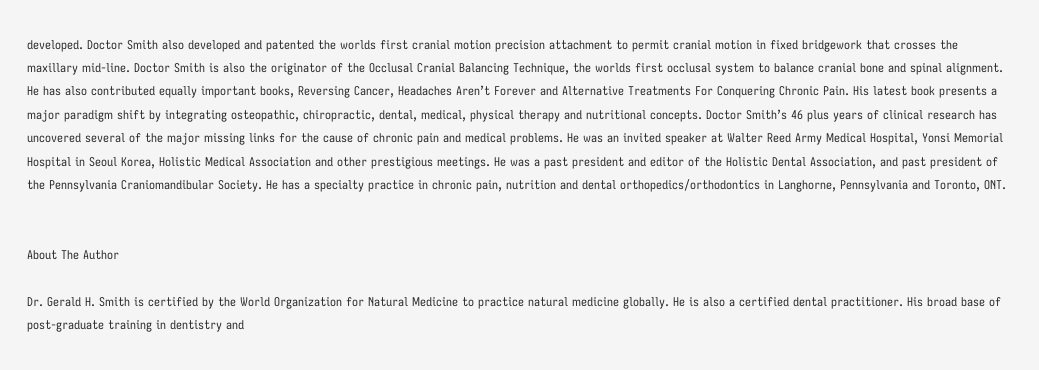developed. Doctor Smith also developed and patented the worlds first cranial motion precision attachment to permit cranial motion in fixed bridgework that crosses the maxillary mid-line. Doctor Smith is also the originator of the Occlusal Cranial Balancing Technique, the worlds first occlusal system to balance cranial bone and spinal alignment. He has also contributed equally important books, Reversing Cancer, Headaches Aren’t Forever and Alternative Treatments For Conquering Chronic Pain. His latest book presents a major paradigm shift by integrating osteopathic, chiropractic, dental, medical, physical therapy and nutritional concepts. Doctor Smith’s 46 plus years of clinical research has uncovered several of the major missing links for the cause of chronic pain and medical problems. He was an invited speaker at Walter Reed Army Medical Hospital, Yonsi Memorial Hospital in Seoul Korea, Holistic Medical Association and other prestigious meetings. He was a past president and editor of the Holistic Dental Association, and past president of the Pennsylvania Craniomandibular Society. He has a specialty practice in chronic pain, nutrition and dental orthopedics/orthodontics in Langhorne, Pennsylvania and Toronto, ONT.


About The Author

Dr. Gerald H. Smith is certified by the World Organization for Natural Medicine to practice natural medicine globally. He is also a certified dental practitioner. His broad base of post-graduate training in dentistry and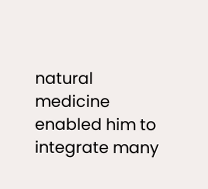natural medicine enabled him to integrate many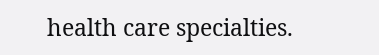health care specialties.